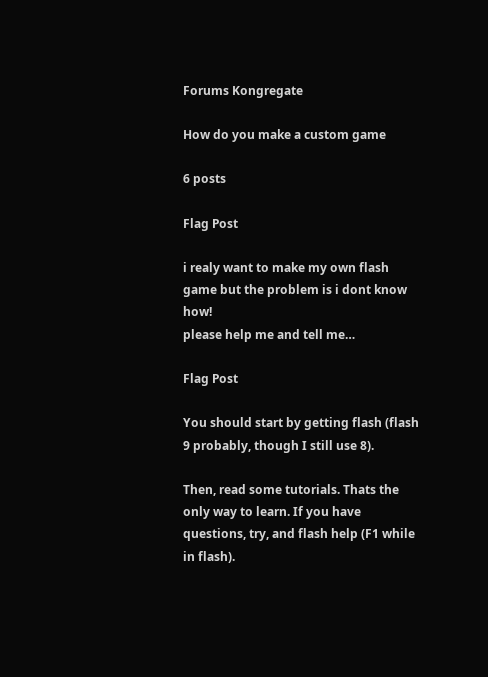Forums Kongregate

How do you make a custom game

6 posts

Flag Post

i realy want to make my own flash game but the problem is i dont know how!
please help me and tell me…

Flag Post

You should start by getting flash (flash 9 probably, though I still use 8).

Then, read some tutorials. Thats the only way to learn. If you have questions, try, and flash help (F1 while in flash).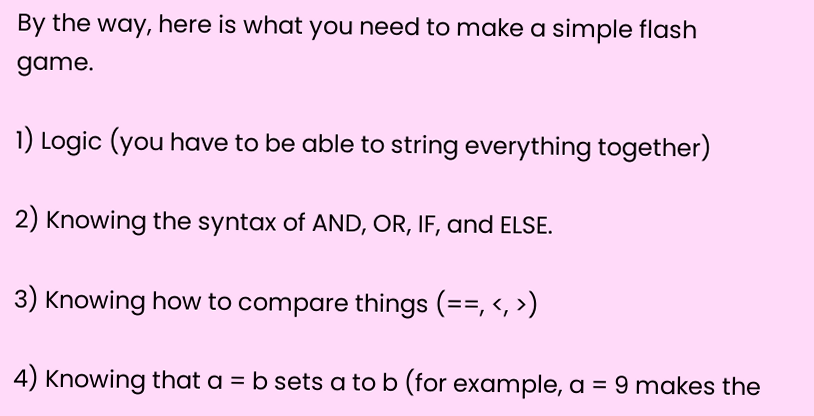By the way, here is what you need to make a simple flash game.

1) Logic (you have to be able to string everything together)

2) Knowing the syntax of AND, OR, IF, and ELSE.

3) Knowing how to compare things (==, <, >)

4) Knowing that a = b sets a to b (for example, a = 9 makes the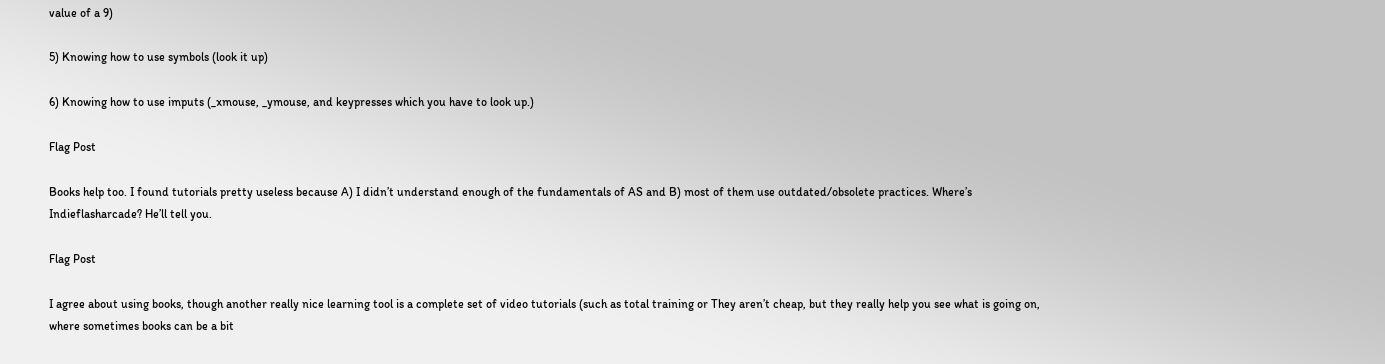value of a 9)

5) Knowing how to use symbols (look it up)

6) Knowing how to use imputs (_xmouse, _ymouse, and keypresses which you have to look up.)

Flag Post

Books help too. I found tutorials pretty useless because A) I didn’t understand enough of the fundamentals of AS and B) most of them use outdated/obsolete practices. Where’s Indieflasharcade? He’ll tell you.

Flag Post

I agree about using books, though another really nice learning tool is a complete set of video tutorials (such as total training or They aren’t cheap, but they really help you see what is going on, where sometimes books can be a bit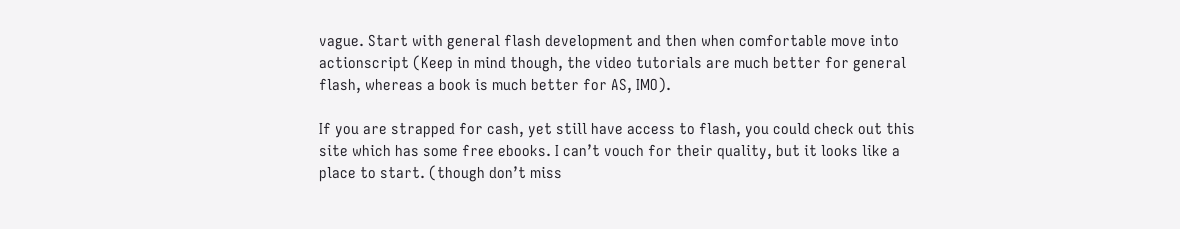vague. Start with general flash development and then when comfortable move into actionscript (Keep in mind though, the video tutorials are much better for general flash, whereas a book is much better for AS, IMO).

If you are strapped for cash, yet still have access to flash, you could check out this site which has some free ebooks. I can’t vouch for their quality, but it looks like a place to start. (though don’t miss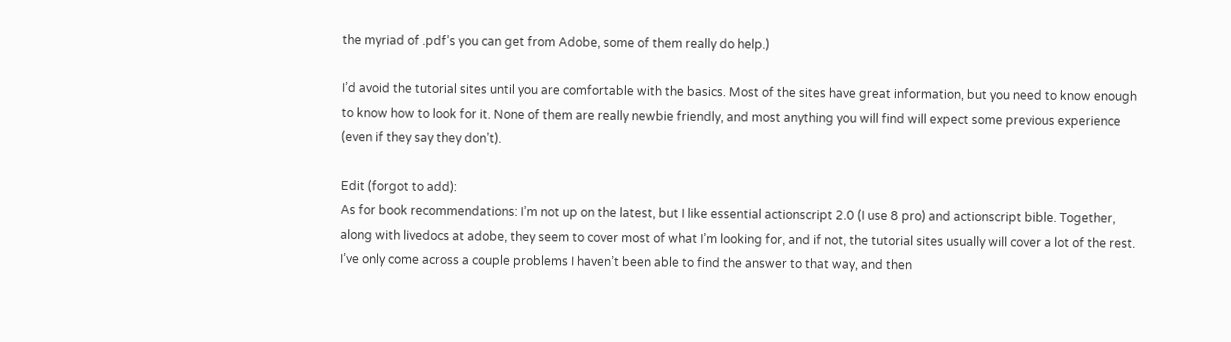the myriad of .pdf’s you can get from Adobe, some of them really do help.)

I’d avoid the tutorial sites until you are comfortable with the basics. Most of the sites have great information, but you need to know enough to know how to look for it. None of them are really newbie friendly, and most anything you will find will expect some previous experience (even if they say they don’t).

Edit (forgot to add):
As for book recommendations: I’m not up on the latest, but I like essential actionscript 2.0 (I use 8 pro) and actionscript bible. Together, along with livedocs at adobe, they seem to cover most of what I’m looking for, and if not, the tutorial sites usually will cover a lot of the rest. I’ve only come across a couple problems I haven’t been able to find the answer to that way, and then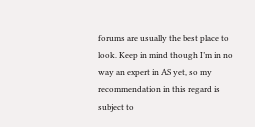forums are usually the best place to look. Keep in mind though I’m in no way an expert in AS yet, so my recommendation in this regard is subject to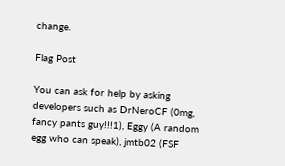change.

Flag Post

You can ask for help by asking developers such as DrNeroCF (0mg, fancy pants guy!!!1), Eggy (A random egg who can speak), jmtb02 (FSF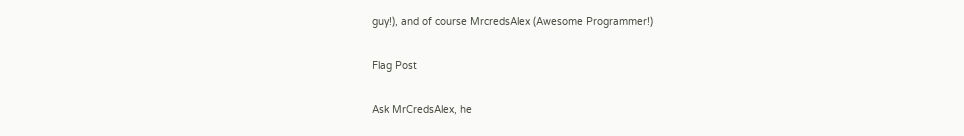guy!), and of course MrcredsAlex (Awesome Programmer!)

Flag Post

Ask MrCredsAlex, he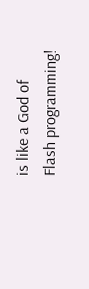is like a God of Flash programming!